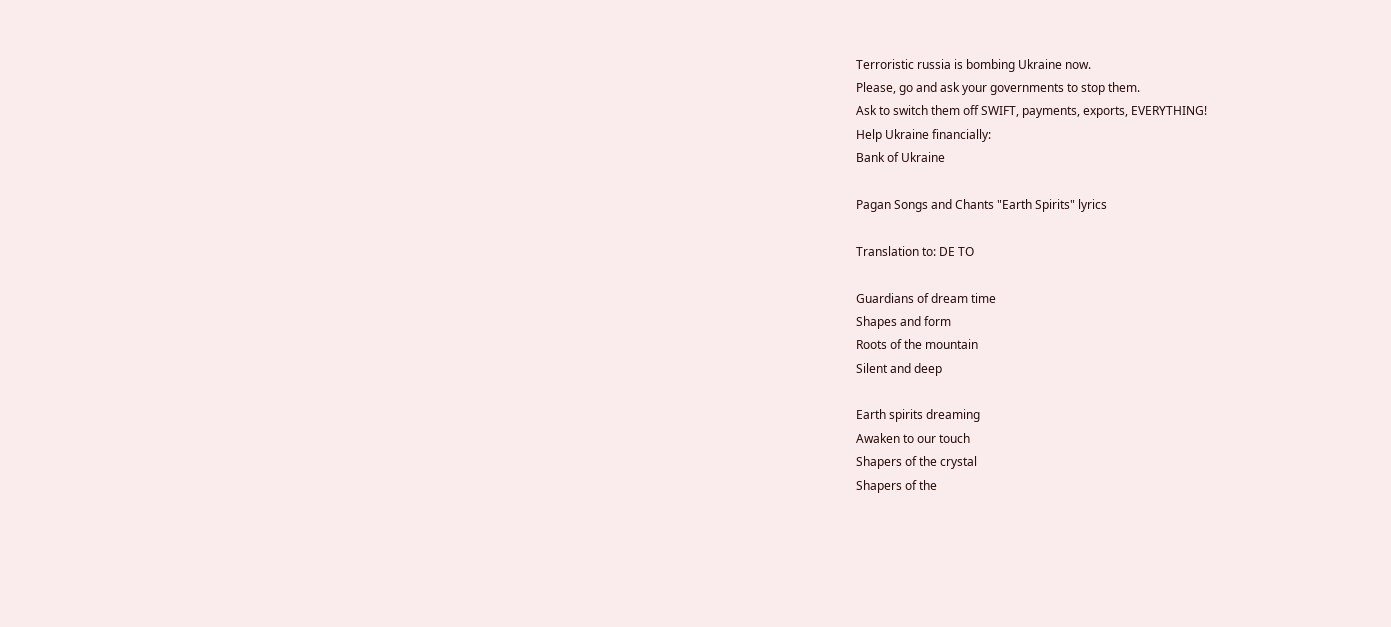Terroristic russia is bombing Ukraine now.
Please, go and ask your governments to stop them.
Ask to switch them off SWIFT, payments, exports, EVERYTHING!
Help Ukraine financially:
Bank of Ukraine

Pagan Songs and Chants "Earth Spirits" lyrics

Translation to: DE TO

Guardians of dream time
Shapes and form
Roots of the mountain
Silent and deep

Earth spirits dreaming
Awaken to our touch
Shapers of the crystal
Shapers of the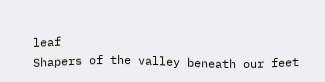leaf
Shapers of the valley beneath our feet